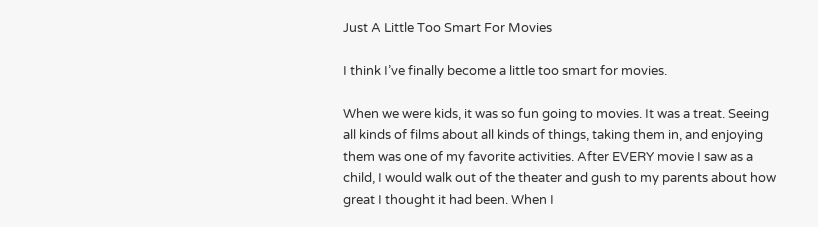Just A Little Too Smart For Movies

I think I’ve finally become a little too smart for movies.

When we were kids, it was so fun going to movies. It was a treat. Seeing all kinds of films about all kinds of things, taking them in, and enjoying them was one of my favorite activities. After EVERY movie I saw as a child, I would walk out of the theater and gush to my parents about how great I thought it had been. When I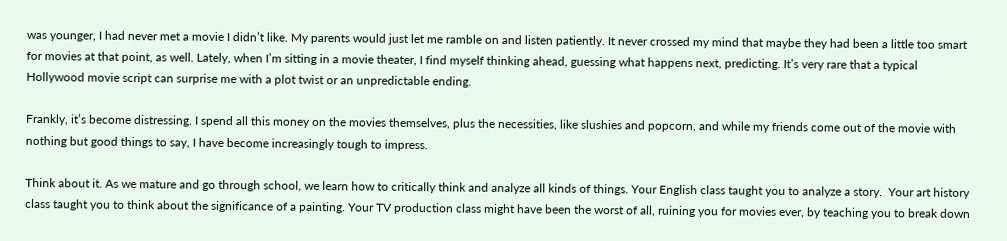was younger, I had never met a movie I didn’t like. My parents would just let me ramble on and listen patiently. It never crossed my mind that maybe they had been a little too smart for movies at that point, as well. Lately, when I’m sitting in a movie theater, I find myself thinking ahead, guessing what happens next, predicting. It’s very rare that a typical Hollywood movie script can surprise me with a plot twist or an unpredictable ending.

Frankly, it’s become distressing. I spend all this money on the movies themselves, plus the necessities, like slushies and popcorn, and while my friends come out of the movie with nothing but good things to say, I have become increasingly tough to impress.

Think about it. As we mature and go through school, we learn how to critically think and analyze all kinds of things. Your English class taught you to analyze a story.  Your art history class taught you to think about the significance of a painting. Your TV production class might have been the worst of all, ruining you for movies ever, by teaching you to break down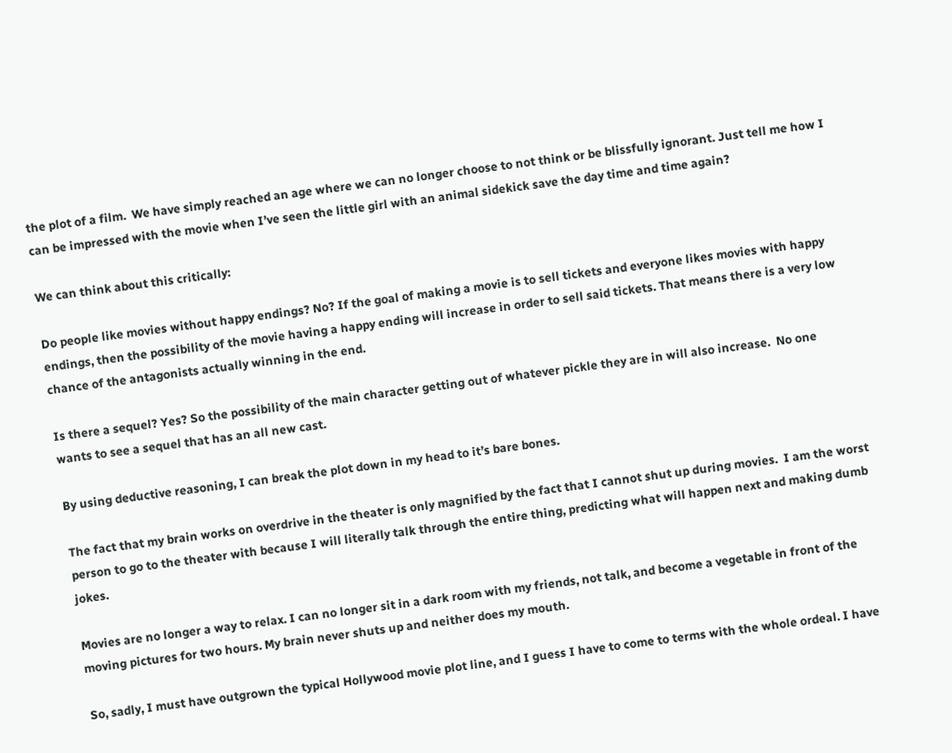the plot of a film.  We have simply reached an age where we can no longer choose to not think or be blissfully ignorant. Just tell me how I can be impressed with the movie when I’ve seen the little girl with an animal sidekick save the day time and time again?

We can think about this critically:

Do people like movies without happy endings? No? If the goal of making a movie is to sell tickets and everyone likes movies with happy endings, then the possibility of the movie having a happy ending will increase in order to sell said tickets. That means there is a very low chance of the antagonists actually winning in the end.

Is there a sequel? Yes? So the possibility of the main character getting out of whatever pickle they are in will also increase.  No one wants to see a sequel that has an all new cast.

By using deductive reasoning, I can break the plot down in my head to it’s bare bones.

The fact that my brain works on overdrive in the theater is only magnified by the fact that I cannot shut up during movies.  I am the worst person to go to the theater with because I will literally talk through the entire thing, predicting what will happen next and making dumb jokes.

Movies are no longer a way to relax. I can no longer sit in a dark room with my friends, not talk, and become a vegetable in front of the moving pictures for two hours. My brain never shuts up and neither does my mouth.

So, sadly, I must have outgrown the typical Hollywood movie plot line, and I guess I have to come to terms with the whole ordeal. I have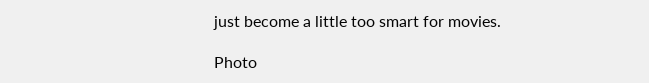just become a little too smart for movies.

Photo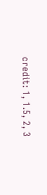credit: 1, 1.5, 2, 3